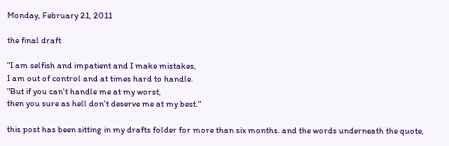Monday, February 21, 2011

the final draft

"I am selfish and impatient and I make mistakes,
I am out of control and at times hard to handle.
"But if you can't handle me at my worst,
then you sure as hell don't deserve me at my best."

this post has been sitting in my drafts folder for more than six months. and the words underneath the quote,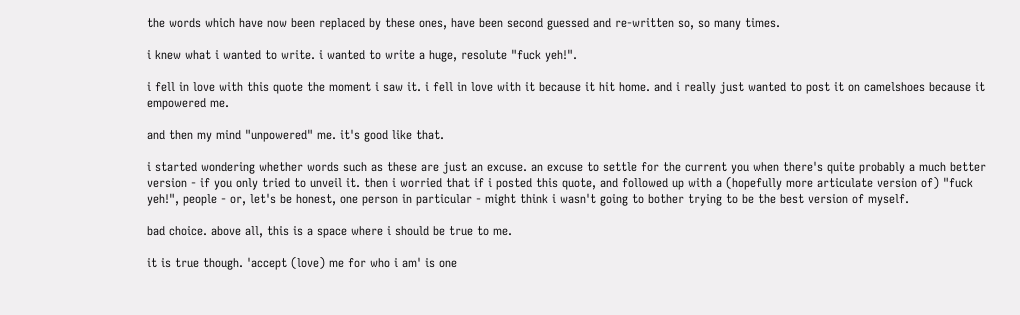the words which have now been replaced by these ones, have been second guessed and re-written so, so many times.

i knew what i wanted to write. i wanted to write a huge, resolute "fuck yeh!".

i fell in love with this quote the moment i saw it. i fell in love with it because it hit home. and i really just wanted to post it on camelshoes because it empowered me.

and then my mind "unpowered" me. it's good like that.

i started wondering whether words such as these are just an excuse. an excuse to settle for the current you when there's quite probably a much better version - if you only tried to unveil it. then i worried that if i posted this quote, and followed up with a (hopefully more articulate version of) "fuck yeh!", people - or, let's be honest, one person in particular - might think i wasn't going to bother trying to be the best version of myself.

bad choice. above all, this is a space where i should be true to me.

it is true though. 'accept (love) me for who i am' is one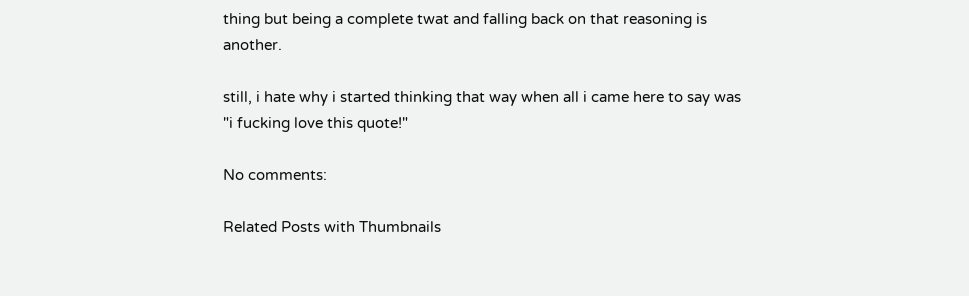thing but being a complete twat and falling back on that reasoning is another.

still, i hate why i started thinking that way when all i came here to say was "i fucking love this quote!"

No comments:

Related Posts with Thumbnails